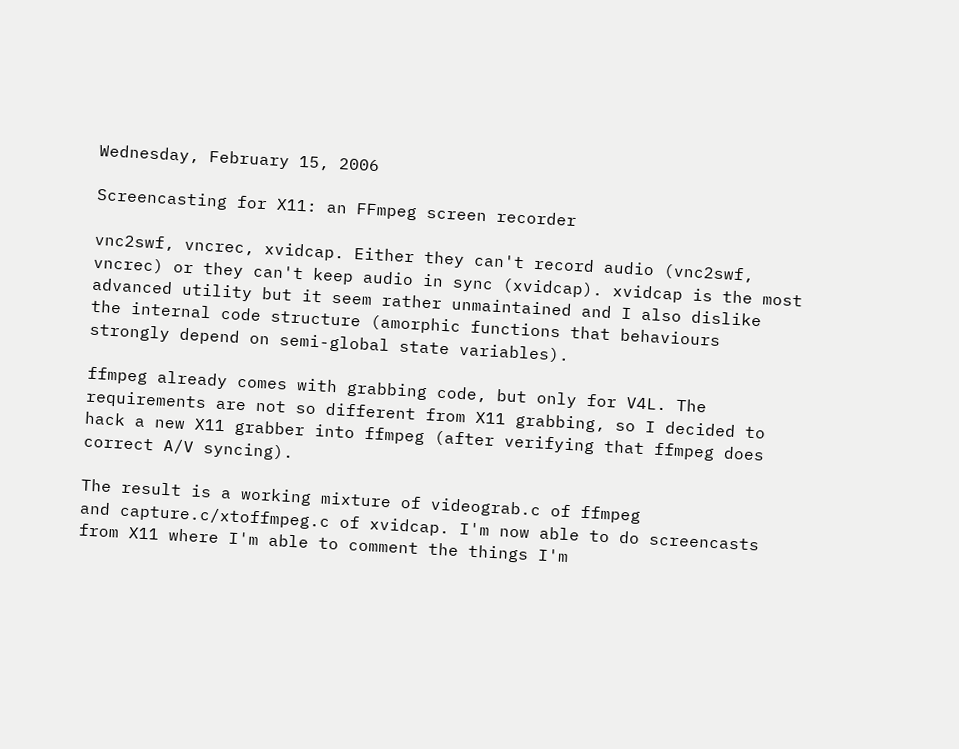Wednesday, February 15, 2006

Screencasting for X11: an FFmpeg screen recorder

vnc2swf, vncrec, xvidcap. Either they can't record audio (vnc2swf,
vncrec) or they can't keep audio in sync (xvidcap). xvidcap is the most
advanced utility but it seem rather unmaintained and I also dislike
the internal code structure (amorphic functions that behaviours
strongly depend on semi-global state variables).

ffmpeg already comes with grabbing code, but only for V4L. The
requirements are not so different from X11 grabbing, so I decided to
hack a new X11 grabber into ffmpeg (after verifying that ffmpeg does
correct A/V syncing).

The result is a working mixture of videograb.c of ffmpeg
and capture.c/xtoffmpeg.c of xvidcap. I'm now able to do screencasts
from X11 where I'm able to comment the things I'm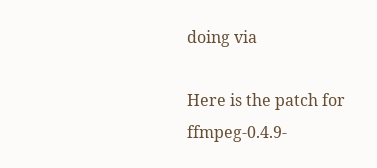doing via

Here is the patch for ffmpeg-0.4.9-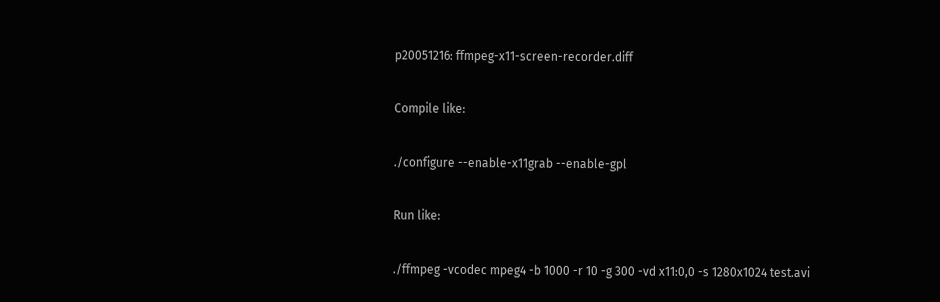p20051216: ffmpeg-x11-screen-recorder.diff

Compile like:

./configure --enable-x11grab --enable-gpl

Run like:

./ffmpeg -vcodec mpeg4 -b 1000 -r 10 -g 300 -vd x11:0,0 -s 1280x1024 test.avi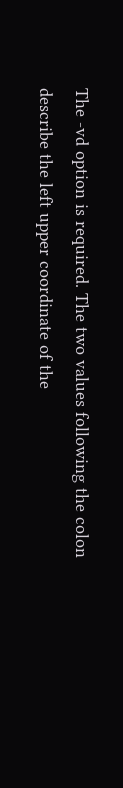The -vd option is required. The two values following the colon
describe the left upper coordinate of the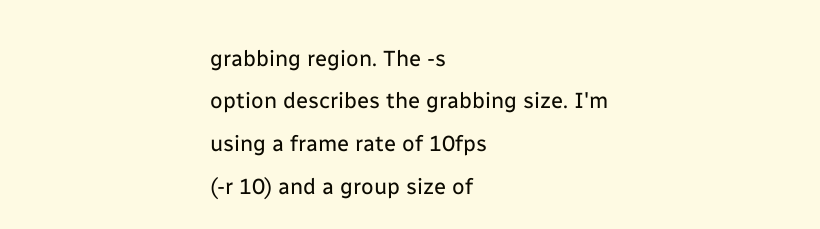grabbing region. The -s
option describes the grabbing size. I'm using a frame rate of 10fps
(-r 10) and a group size of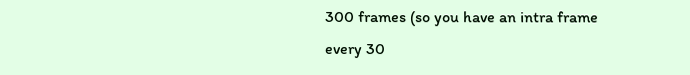300 frames (so you have an intra frame
every 30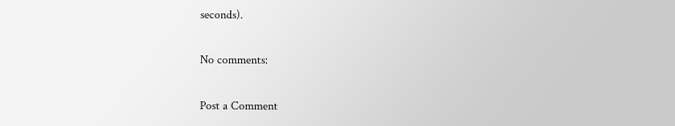seconds).

No comments:

Post a Comment